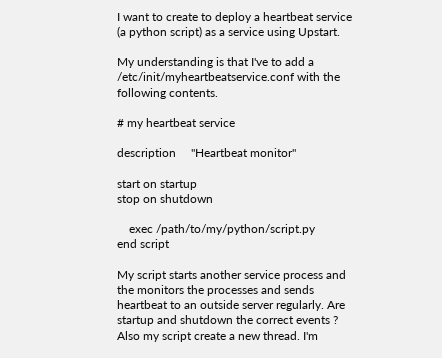I want to create to deploy a heartbeat service (a python script) as a service using Upstart.

My understanding is that I've to add a /etc/init/myheartbeatservice.conf with the following contents.

# my heartbeat service

description     "Heartbeat monitor"

start on startup
stop on shutdown

    exec /path/to/my/python/script.py
end script

My script starts another service process and the monitors the processes and sends heartbeat to an outside server regularly. Are startup and shutdown the correct events ? Also my script create a new thread. I'm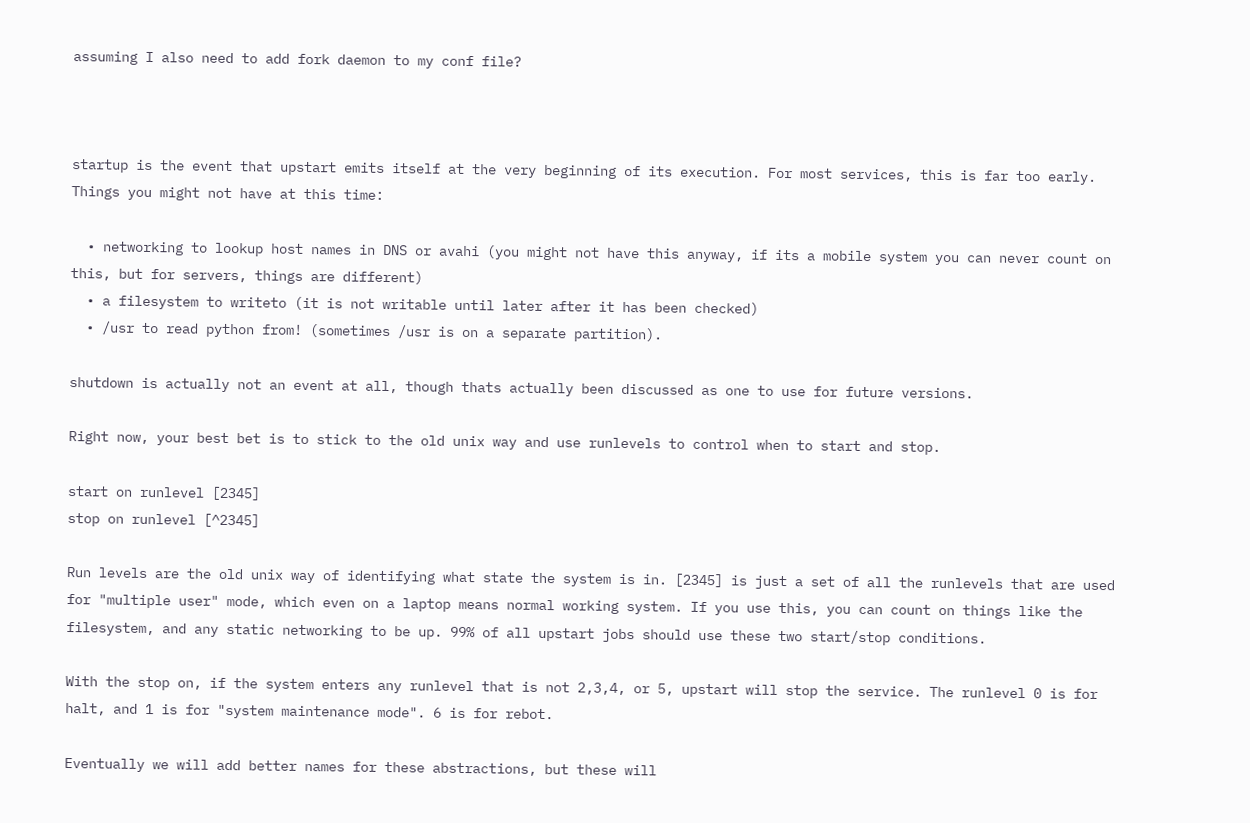assuming I also need to add fork daemon to my conf file?



startup is the event that upstart emits itself at the very beginning of its execution. For most services, this is far too early. Things you might not have at this time:

  • networking to lookup host names in DNS or avahi (you might not have this anyway, if its a mobile system you can never count on this, but for servers, things are different)
  • a filesystem to writeto (it is not writable until later after it has been checked)
  • /usr to read python from! (sometimes /usr is on a separate partition).

shutdown is actually not an event at all, though thats actually been discussed as one to use for future versions.

Right now, your best bet is to stick to the old unix way and use runlevels to control when to start and stop.

start on runlevel [2345]
stop on runlevel [^2345]

Run levels are the old unix way of identifying what state the system is in. [2345] is just a set of all the runlevels that are used for "multiple user" mode, which even on a laptop means normal working system. If you use this, you can count on things like the filesystem, and any static networking to be up. 99% of all upstart jobs should use these two start/stop conditions.

With the stop on, if the system enters any runlevel that is not 2,3,4, or 5, upstart will stop the service. The runlevel 0 is for halt, and 1 is for "system maintenance mode". 6 is for rebot.

Eventually we will add better names for these abstractions, but these will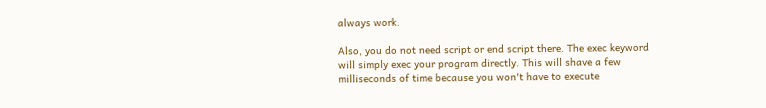always work.

Also, you do not need script or end script there. The exec keyword will simply exec your program directly. This will shave a few milliseconds of time because you won't have to execute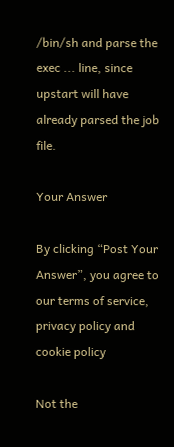/bin/sh and parse the exec ... line, since upstart will have already parsed the job file.

Your Answer

By clicking “Post Your Answer”, you agree to our terms of service, privacy policy and cookie policy

Not the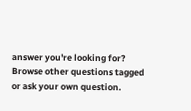answer you're looking for? Browse other questions tagged or ask your own question.